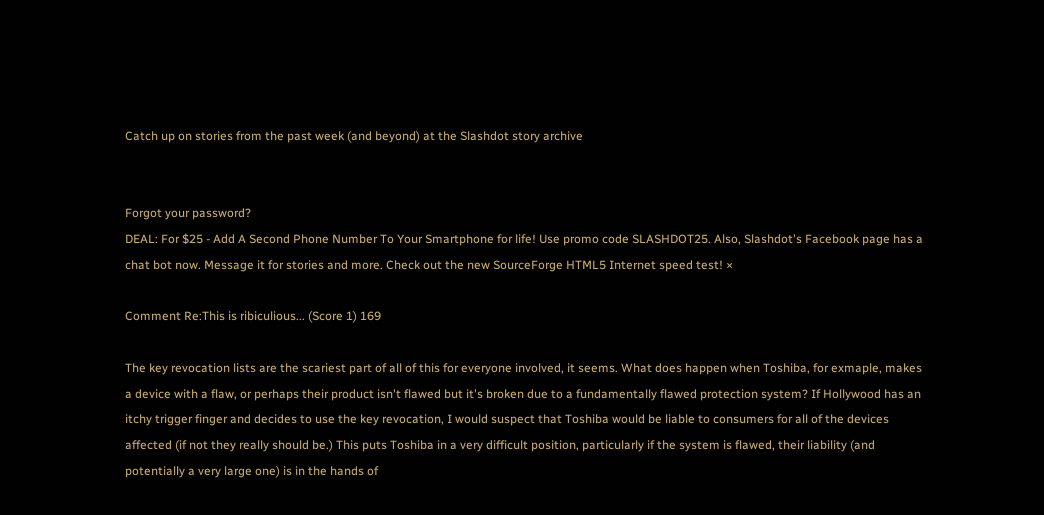Catch up on stories from the past week (and beyond) at the Slashdot story archive


Forgot your password?
DEAL: For $25 - Add A Second Phone Number To Your Smartphone for life! Use promo code SLASHDOT25. Also, Slashdot's Facebook page has a chat bot now. Message it for stories and more. Check out the new SourceForge HTML5 Internet speed test! ×

Comment Re:This is ribiculious... (Score 1) 169

The key revocation lists are the scariest part of all of this for everyone involved, it seems. What does happen when Toshiba, for exmaple, makes a device with a flaw, or perhaps their product isn't flawed but it's broken due to a fundamentally flawed protection system? If Hollywood has an itchy trigger finger and decides to use the key revocation, I would suspect that Toshiba would be liable to consumers for all of the devices affected (if not they really should be.) This puts Toshiba in a very difficult position, particularly if the system is flawed, their liability (and potentially a very large one) is in the hands of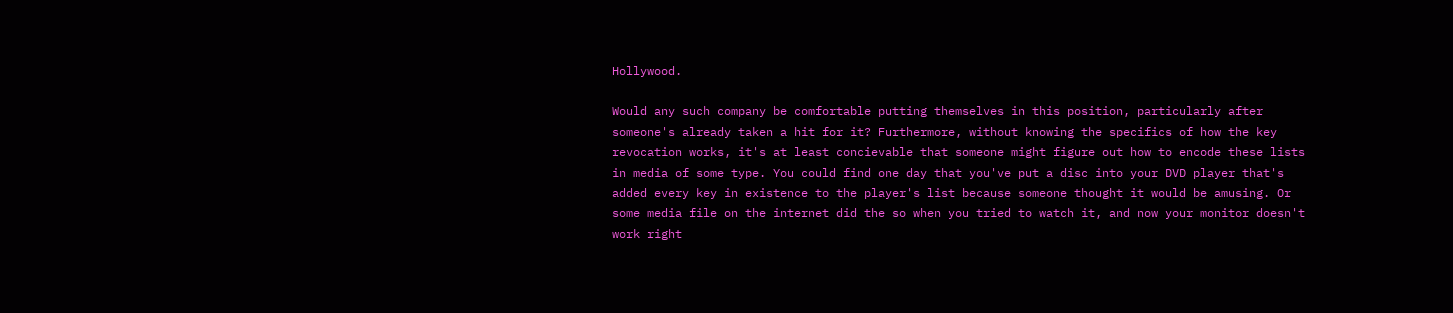Hollywood.

Would any such company be comfortable putting themselves in this position, particularly after someone's already taken a hit for it? Furthermore, without knowing the specifics of how the key revocation works, it's at least concievable that someone might figure out how to encode these lists in media of some type. You could find one day that you've put a disc into your DVD player that's added every key in existence to the player's list because someone thought it would be amusing. Or some media file on the internet did the so when you tried to watch it, and now your monitor doesn't work right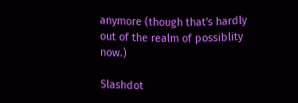anymore (though that's hardly out of the realm of possiblity now.)

Slashdot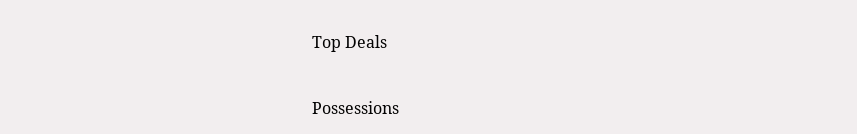Top Deals

Possessions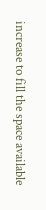increase to fill the space available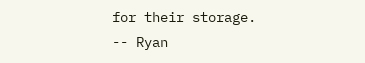for their storage. -- Ryan